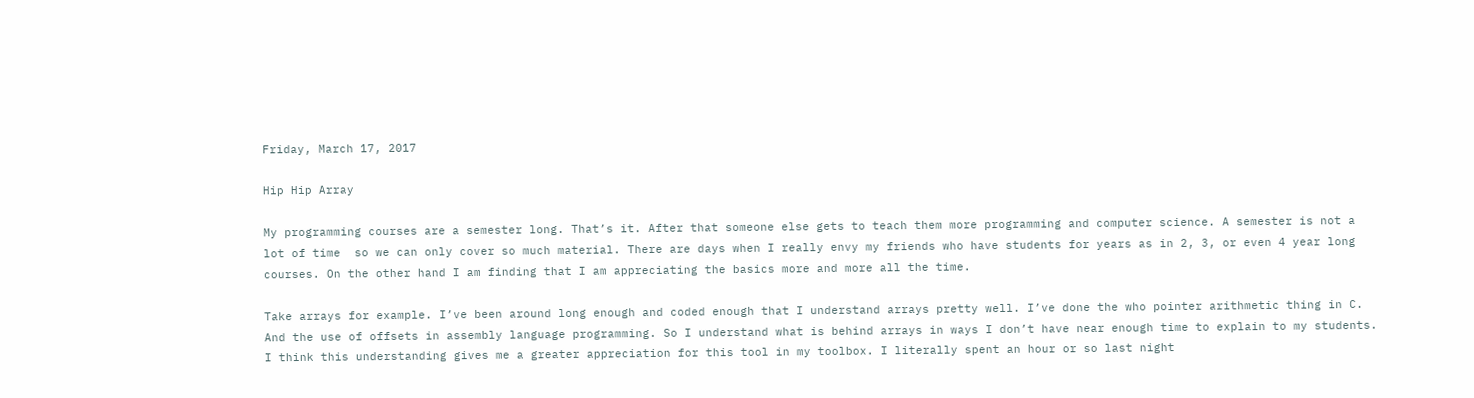Friday, March 17, 2017

Hip Hip Array

My programming courses are a semester long. That’s it. After that someone else gets to teach them more programming and computer science. A semester is not a lot of time  so we can only cover so much material. There are days when I really envy my friends who have students for years as in 2, 3, or even 4 year long courses. On the other hand I am finding that I am appreciating the basics more and more all the time.

Take arrays for example. I’ve been around long enough and coded enough that I understand arrays pretty well. I’ve done the who pointer arithmetic thing in C. And the use of offsets in assembly language programming. So I understand what is behind arrays in ways I don’t have near enough time to explain to my students. I think this understanding gives me a greater appreciation for this tool in my toolbox. I literally spent an hour or so last night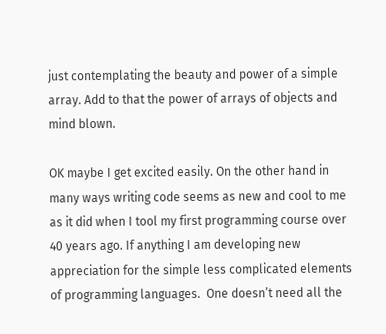just contemplating the beauty and power of a simple array. Add to that the power of arrays of objects and mind blown.

OK maybe I get excited easily. On the other hand in many ways writing code seems as new and cool to me as it did when I tool my first programming course over 40 years ago. If anything I am developing new appreciation for the simple less complicated elements of programming languages.  One doesn’t need all the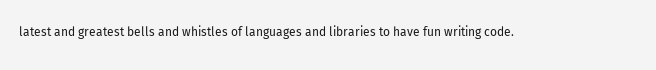latest and greatest bells and whistles of languages and libraries to have fun writing code.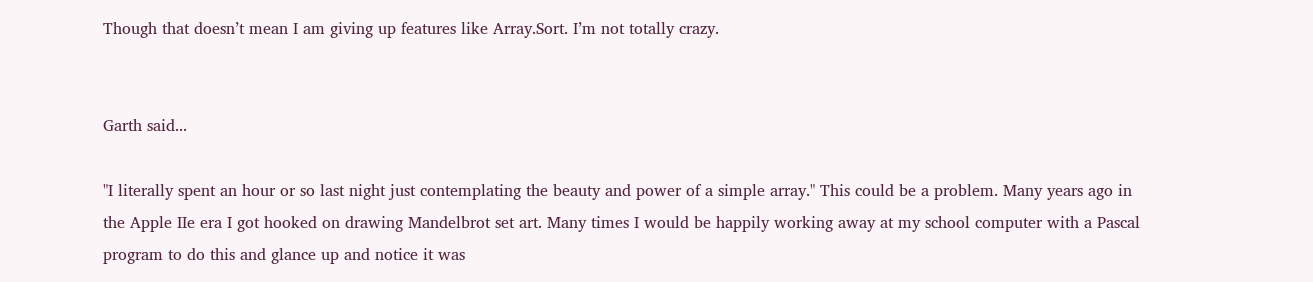Though that doesn’t mean I am giving up features like Array.Sort. I’m not totally crazy.


Garth said...

"I literally spent an hour or so last night just contemplating the beauty and power of a simple array." This could be a problem. Many years ago in the Apple IIe era I got hooked on drawing Mandelbrot set art. Many times I would be happily working away at my school computer with a Pascal program to do this and glance up and notice it was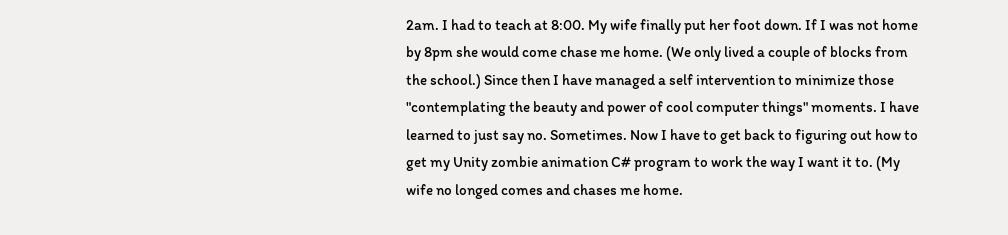2am. I had to teach at 8:00. My wife finally put her foot down. If I was not home by 8pm she would come chase me home. (We only lived a couple of blocks from the school.) Since then I have managed a self intervention to minimize those "contemplating the beauty and power of cool computer things" moments. I have learned to just say no. Sometimes. Now I have to get back to figuring out how to get my Unity zombie animation C# program to work the way I want it to. (My wife no longed comes and chases me home.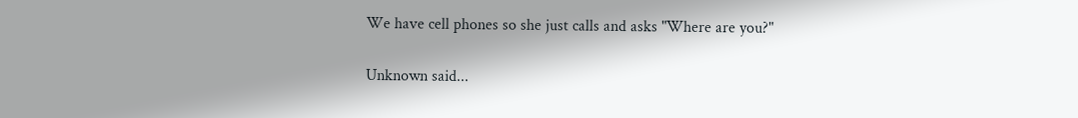We have cell phones so she just calls and asks "Where are you?"

Unknown said...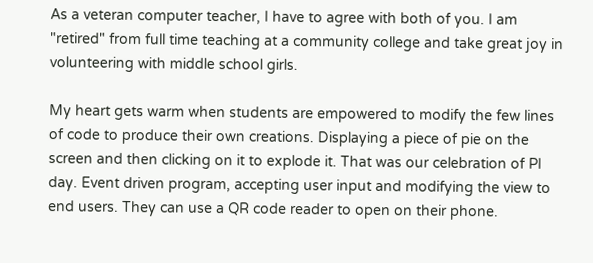As a veteran computer teacher, I have to agree with both of you. I am "retired" from full time teaching at a community college and take great joy in volunteering with middle school girls.

My heart gets warm when students are empowered to modify the few lines of code to produce their own creations. Displaying a piece of pie on the screen and then clicking on it to explode it. That was our celebration of PI day. Event driven program, accepting user input and modifying the view to end users. They can use a QR code reader to open on their phone.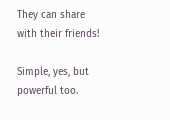They can share with their friends!

Simple, yes, but powerful too.